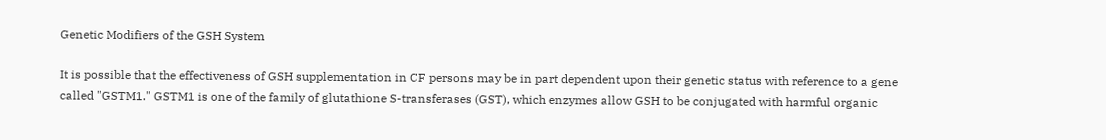Genetic Modifiers of the GSH System

It is possible that the effectiveness of GSH supplementation in CF persons may be in part dependent upon their genetic status with reference to a gene called "GSTM1." GSTM1 is one of the family of glutathione S-transferases (GST), which enzymes allow GSH to be conjugated with harmful organic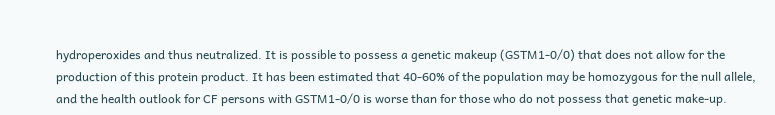hydroperoxides and thus neutralized. It is possible to possess a genetic makeup (GSTM1-0/0) that does not allow for the production of this protein product. It has been estimated that 40-60% of the population may be homozygous for the null allele, and the health outlook for CF persons with GSTM1-0/0 is worse than for those who do not possess that genetic make-up.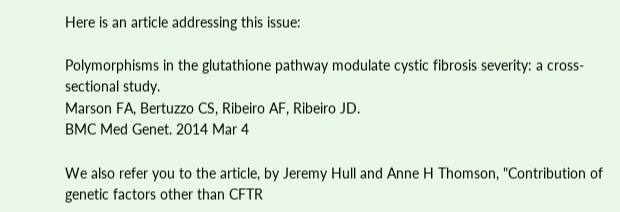Here is an article addressing this issue:

Polymorphisms in the glutathione pathway modulate cystic fibrosis severity: a cross-sectional study.
Marson FA, Bertuzzo CS, Ribeiro AF, Ribeiro JD.
BMC Med Genet. 2014 Mar 4

We also refer you to the article, by Jeremy Hull and Anne H Thomson, "Contribution of genetic factors other than CFTR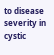to disease severity in cystic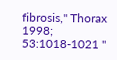fibrosis," Thorax 1998; 53:1018-1021 "